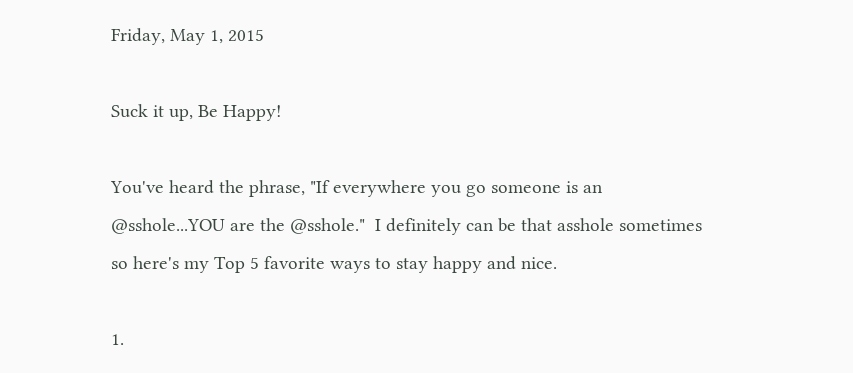Friday, May 1, 2015

Suck it up, Be Happy!

You've heard the phrase, "If everywhere you go someone is an @sshole...YOU are the @sshole."  I definitely can be that asshole sometimes so here's my Top 5 favorite ways to stay happy and nice.

1.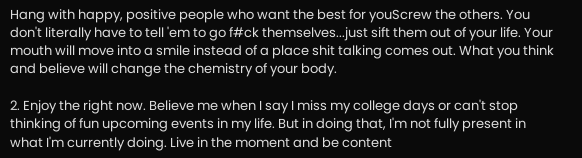Hang with happy, positive people who want the best for youScrew the others. You don't literally have to tell 'em to go f#ck themselves...just sift them out of your life. Your mouth will move into a smile instead of a place shit talking comes out. What you think and believe will change the chemistry of your body.

2. Enjoy the right now. Believe me when I say I miss my college days or can't stop thinking of fun upcoming events in my life. But in doing that, I'm not fully present in what I'm currently doing. Live in the moment and be content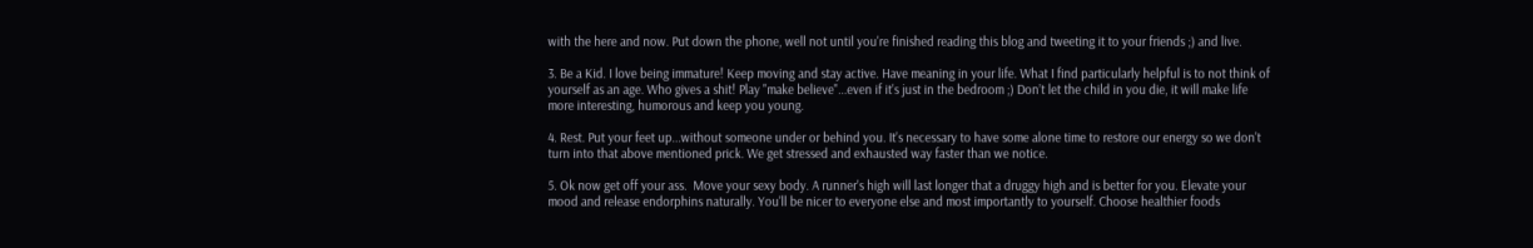with the here and now. Put down the phone, well not until you're finished reading this blog and tweeting it to your friends ;) and live.

3. Be a Kid. I love being immature! Keep moving and stay active. Have meaning in your life. What I find particularly helpful is to not think of yourself as an age. Who gives a shit! Play "make believe"...even if it's just in the bedroom ;) Don’t let the child in you die, it will make life more interesting, humorous and keep you young.

4. Rest. Put your feet up...without someone under or behind you. It's necessary to have some alone time to restore our energy so we don't turn into that above mentioned prick. We get stressed and exhausted way faster than we notice.

5. Ok now get off your ass.  Move your sexy body. A runner's high will last longer that a druggy high and is better for you. Elevate your mood and release endorphins naturally. You'll be nicer to everyone else and most importantly to yourself. Choose healthier foods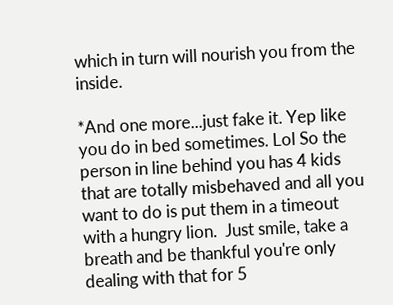which in turn will nourish you from the inside.

*And one more...just fake it. Yep like you do in bed sometimes. Lol So the person in line behind you has 4 kids that are totally misbehaved and all you want to do is put them in a timeout with a hungry lion.  Just smile, take a breath and be thankful you're only dealing with that for 5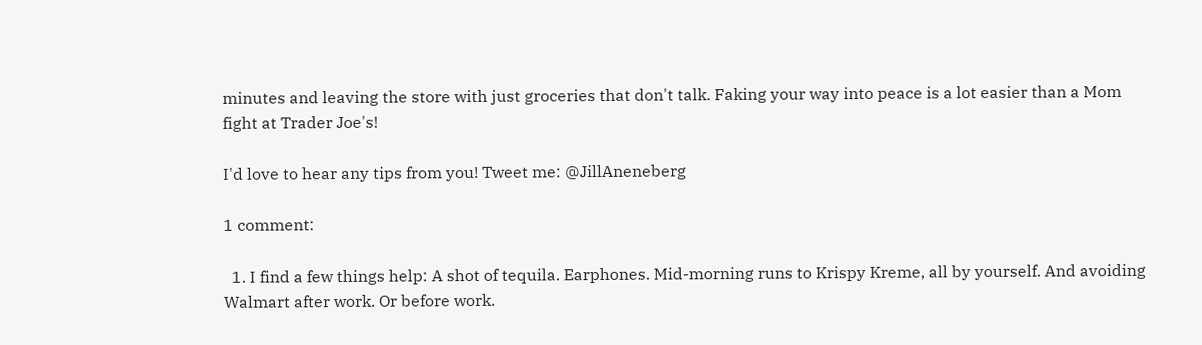minutes and leaving the store with just groceries that don't talk. Faking your way into peace is a lot easier than a Mom fight at Trader Joe's!

I'd love to hear any tips from you! Tweet me: @JillAneneberg

1 comment:

  1. I find a few things help: A shot of tequila. Earphones. Mid-morning runs to Krispy Kreme, all by yourself. And avoiding Walmart after work. Or before work.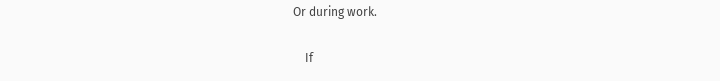Or during work.

    If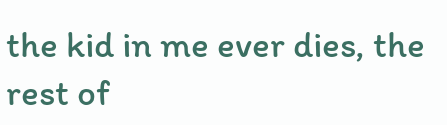the kid in me ever dies, the rest of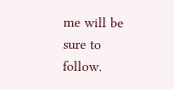me will be sure to follow.